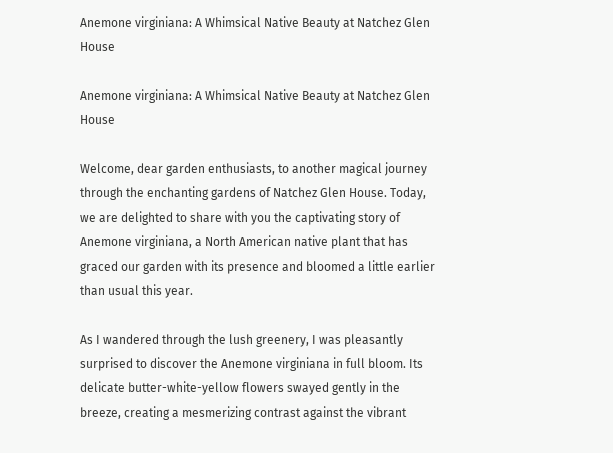Anemone virginiana: A Whimsical Native Beauty at Natchez Glen House

Anemone virginiana: A Whimsical Native Beauty at Natchez Glen House

Welcome, dear garden enthusiasts, to another magical journey through the enchanting gardens of Natchez Glen House. Today, we are delighted to share with you the captivating story of Anemone virginiana, a North American native plant that has graced our garden with its presence and bloomed a little earlier than usual this year.

As I wandered through the lush greenery, I was pleasantly surprised to discover the Anemone virginiana in full bloom. Its delicate butter-white-yellow flowers swayed gently in the breeze, creating a mesmerizing contrast against the vibrant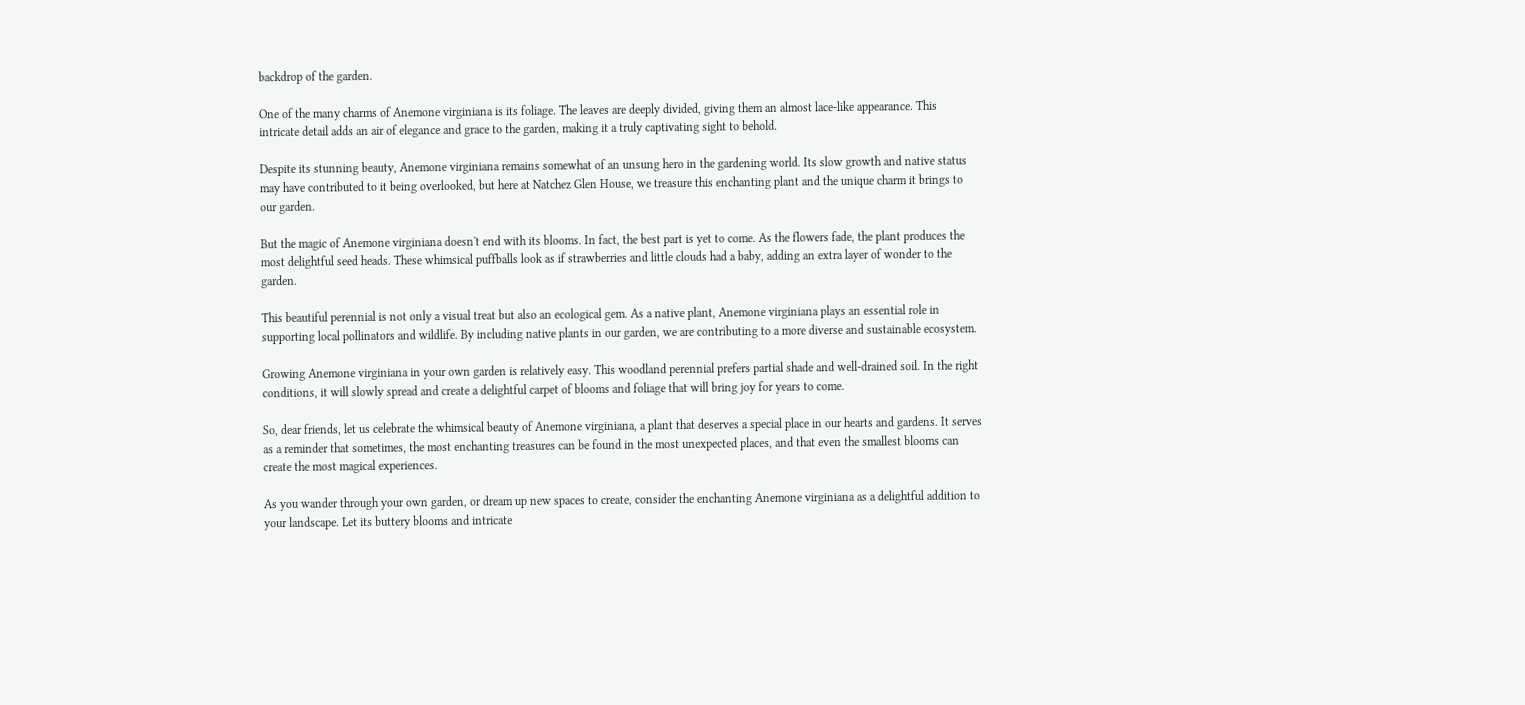backdrop of the garden.

One of the many charms of Anemone virginiana is its foliage. The leaves are deeply divided, giving them an almost lace-like appearance. This intricate detail adds an air of elegance and grace to the garden, making it a truly captivating sight to behold.

Despite its stunning beauty, Anemone virginiana remains somewhat of an unsung hero in the gardening world. Its slow growth and native status may have contributed to it being overlooked, but here at Natchez Glen House, we treasure this enchanting plant and the unique charm it brings to our garden.

But the magic of Anemone virginiana doesn't end with its blooms. In fact, the best part is yet to come. As the flowers fade, the plant produces the most delightful seed heads. These whimsical puffballs look as if strawberries and little clouds had a baby, adding an extra layer of wonder to the garden.

This beautiful perennial is not only a visual treat but also an ecological gem. As a native plant, Anemone virginiana plays an essential role in supporting local pollinators and wildlife. By including native plants in our garden, we are contributing to a more diverse and sustainable ecosystem.

Growing Anemone virginiana in your own garden is relatively easy. This woodland perennial prefers partial shade and well-drained soil. In the right conditions, it will slowly spread and create a delightful carpet of blooms and foliage that will bring joy for years to come.

So, dear friends, let us celebrate the whimsical beauty of Anemone virginiana, a plant that deserves a special place in our hearts and gardens. It serves as a reminder that sometimes, the most enchanting treasures can be found in the most unexpected places, and that even the smallest blooms can create the most magical experiences.

As you wander through your own garden, or dream up new spaces to create, consider the enchanting Anemone virginiana as a delightful addition to your landscape. Let its buttery blooms and intricate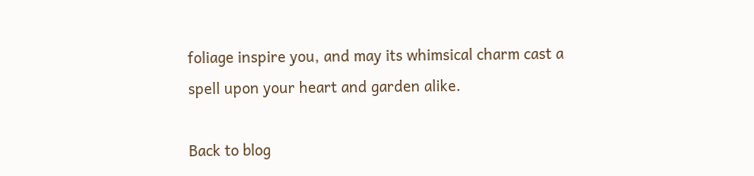foliage inspire you, and may its whimsical charm cast a spell upon your heart and garden alike.

Back to blog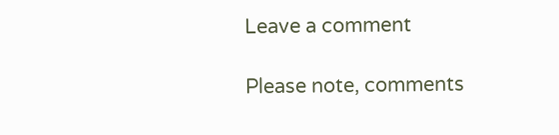Leave a comment

Please note, comments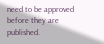need to be approved before they are published.